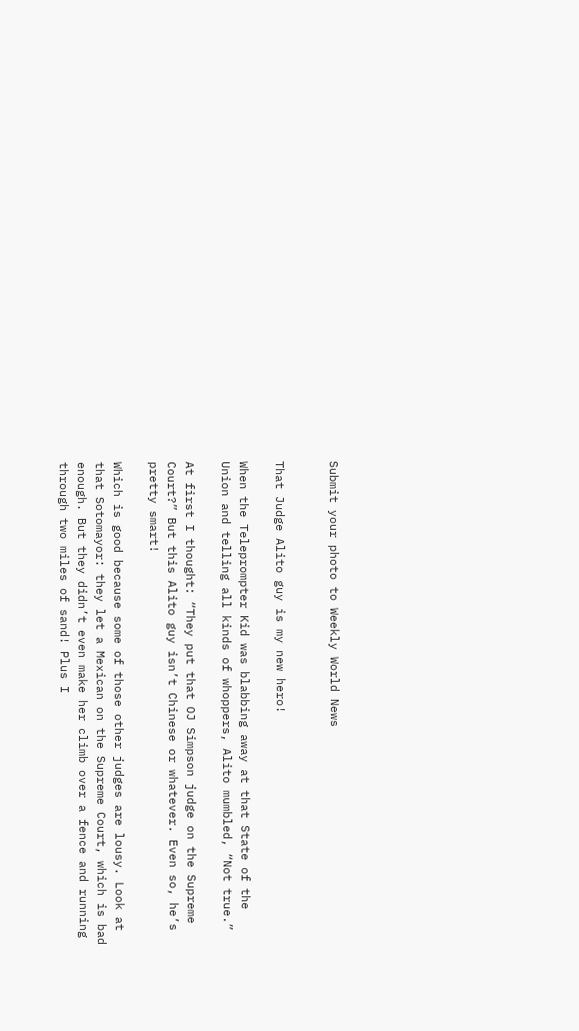Submit your photo to Weekly World News


That Judge Alito guy is my new hero!

When the Teleprompter Kid was blabbing away at that State of the Union and telling all kinds of whoppers, Alito mumbled, “Not true.”

At first I thought: “They put that OJ Simpson judge on the Supreme Court?” But this Alito guy isn’t Chinese or whatever. Even so, he’s pretty smart!

Which is good because some of those other judges are lousy. Look at that Sotomayor: they let a Mexican on the Supreme Court, which is bad enough. But they didn’t even make her climb over a fence and running through two miles of sand! Plus I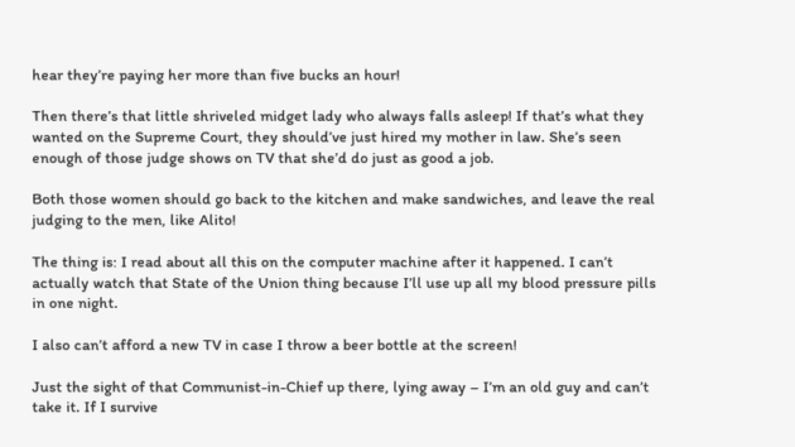hear they’re paying her more than five bucks an hour!

Then there’s that little shriveled midget lady who always falls asleep! If that’s what they wanted on the Supreme Court, they should’ve just hired my mother in law. She’s seen enough of those judge shows on TV that she’d do just as good a job.

Both those women should go back to the kitchen and make sandwiches, and leave the real judging to the men, like Alito!

The thing is: I read about all this on the computer machine after it happened. I can’t actually watch that State of the Union thing because I’ll use up all my blood pressure pills in one night.

I also can’t afford a new TV in case I throw a beer bottle at the screen!

Just the sight of that Communist-in-Chief up there, lying away – I’m an old guy and can’t take it. If I survive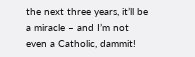the next three years, it’ll be a miracle – and I’m not even a Catholic, dammit!